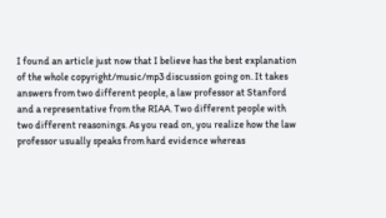I found an article just now that I believe has the best explanation of the whole copyright/music/mp3 discussion going on. It takes answers from two different people, a law professor at Stanford and a representative from the RIAA. Two different people with two different reasonings. As you read on, you realize how the law professor usually speaks from hard evidence whereas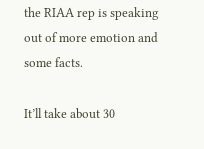the RIAA rep is speaking out of more emotion and some facts.

It’ll take about 30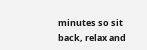minutes so sit back, relax and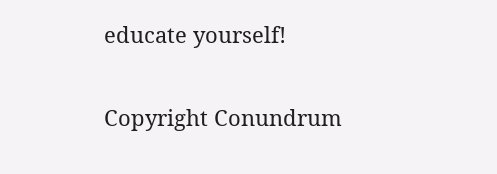educate yourself!

Copyright Conundrum